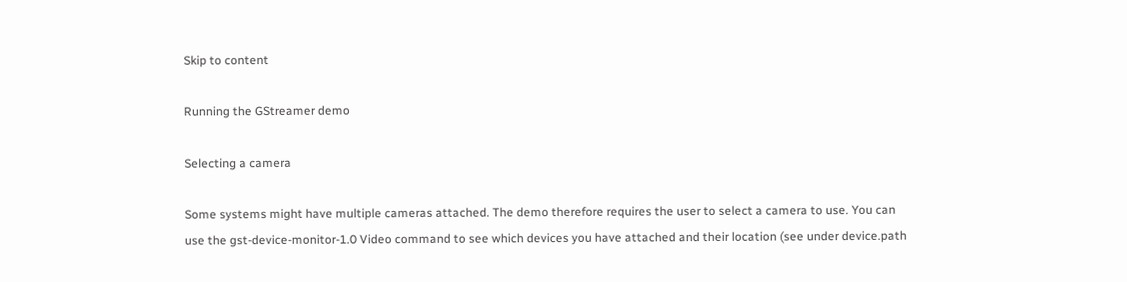Skip to content

Running the GStreamer demo

Selecting a camera

Some systems might have multiple cameras attached. The demo therefore requires the user to select a camera to use. You can use the gst-device-monitor-1.0 Video command to see which devices you have attached and their location (see under device.path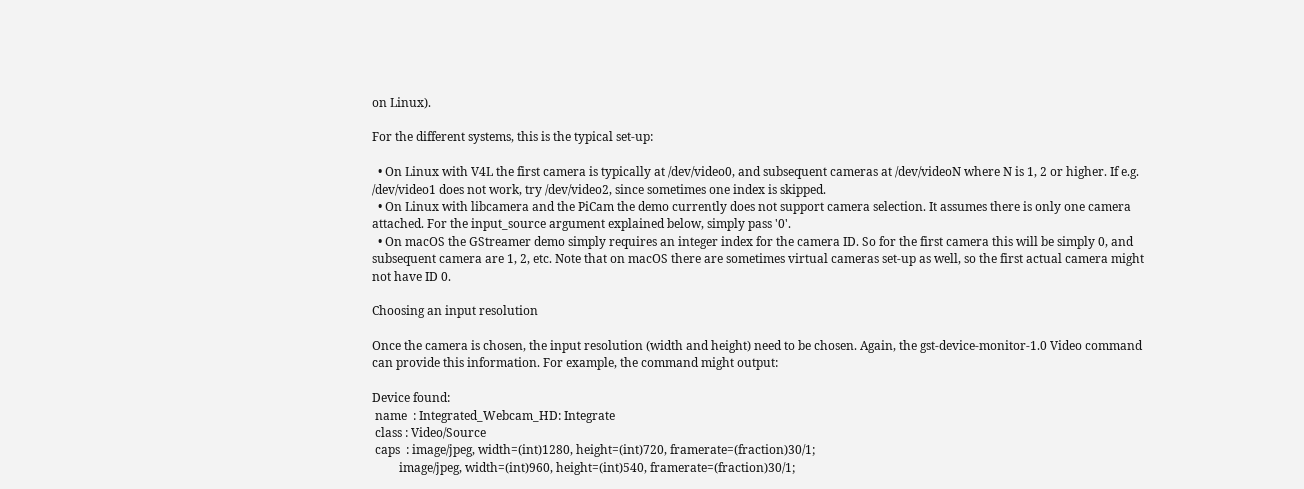on Linux).

For the different systems, this is the typical set-up:

  • On Linux with V4L the first camera is typically at /dev/video0, and subsequent cameras at /dev/videoN where N is 1, 2 or higher. If e.g. /dev/video1 does not work, try /dev/video2, since sometimes one index is skipped.
  • On Linux with libcamera and the PiCam the demo currently does not support camera selection. It assumes there is only one camera attached. For the input_source argument explained below, simply pass '0'.
  • On macOS the GStreamer demo simply requires an integer index for the camera ID. So for the first camera this will be simply 0, and subsequent camera are 1, 2, etc. Note that on macOS there are sometimes virtual cameras set-up as well, so the first actual camera might not have ID 0.

Choosing an input resolution

Once the camera is chosen, the input resolution (width and height) need to be chosen. Again, the gst-device-monitor-1.0 Video command can provide this information. For example, the command might output:

Device found:
 name  : Integrated_Webcam_HD: Integrate
 class : Video/Source
 caps  : image/jpeg, width=(int)1280, height=(int)720, framerate=(fraction)30/1;
         image/jpeg, width=(int)960, height=(int)540, framerate=(fraction)30/1;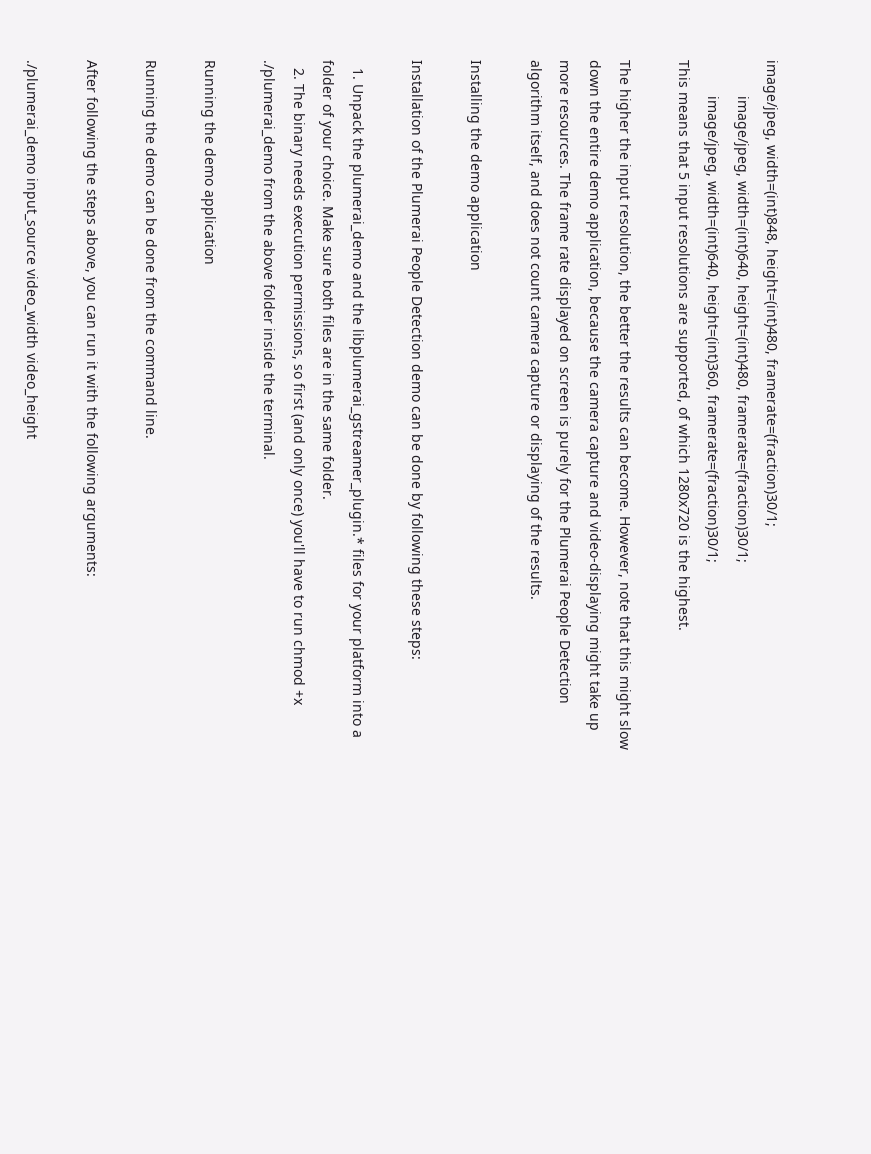image/jpeg, width=(int)848, height=(int)480, framerate=(fraction)30/1;
         image/jpeg, width=(int)640, height=(int)480, framerate=(fraction)30/1;
         image/jpeg, width=(int)640, height=(int)360, framerate=(fraction)30/1;
This means that 5 input resolutions are supported, of which 1280x720 is the highest.

The higher the input resolution, the better the results can become. However, note that this might slow down the entire demo application, because the camera capture and video-displaying might take up more resources. The frame rate displayed on screen is purely for the Plumerai People Detection algorithm itself, and does not count camera capture or displaying of the results.

Installing the demo application

Installation of the Plumerai People Detection demo can be done by following these steps:

  1. Unpack the plumerai_demo and the libplumerai_gstreamer_plugin.* files for your platform into a folder of your choice. Make sure both files are in the same folder.
  2. The binary needs execution permissions, so first (and only once) you'll have to run chmod +x ./plumerai_demo from the above folder inside the terminal.

Running the demo application

Running the demo can be done from the command line.

After following the steps above, you can run it with the following arguments:

./plumerai_demo input_source video_width video_height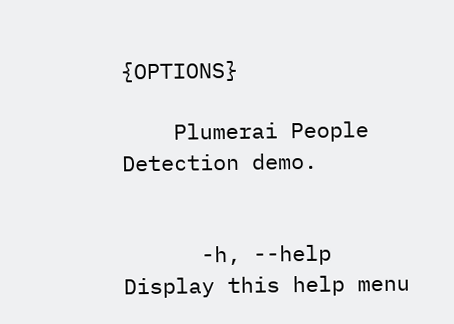{OPTIONS}

    Plumerai People Detection demo.


      -h, --help                        Display this help menu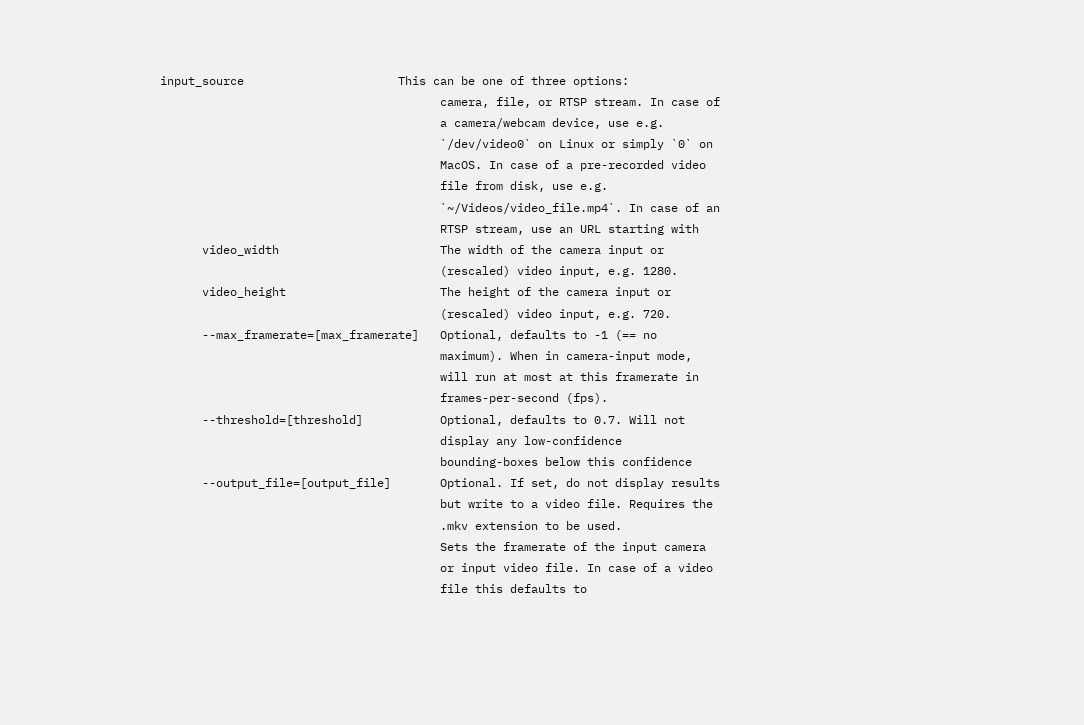input_source                      This can be one of three options:
                                        camera, file, or RTSP stream. In case of
                                        a camera/webcam device, use e.g.
                                        `/dev/video0` on Linux or simply `0` on
                                        MacOS. In case of a pre-recorded video
                                        file from disk, use e.g.
                                        `~/Videos/video_file.mp4`. In case of an
                                        RTSP stream, use an URL starting with
      video_width                       The width of the camera input or
                                        (rescaled) video input, e.g. 1280.
      video_height                      The height of the camera input or
                                        (rescaled) video input, e.g. 720.
      --max_framerate=[max_framerate]   Optional, defaults to -1 (== no
                                        maximum). When in camera-input mode,
                                        will run at most at this framerate in
                                        frames-per-second (fps).
      --threshold=[threshold]           Optional, defaults to 0.7. Will not
                                        display any low-confidence
                                        bounding-boxes below this confidence
      --output_file=[output_file]       Optional. If set, do not display results
                                        but write to a video file. Requires the
                                        .mkv extension to be used.
                                        Sets the framerate of the input camera
                                        or input video file. In case of a video
                                        file this defaults to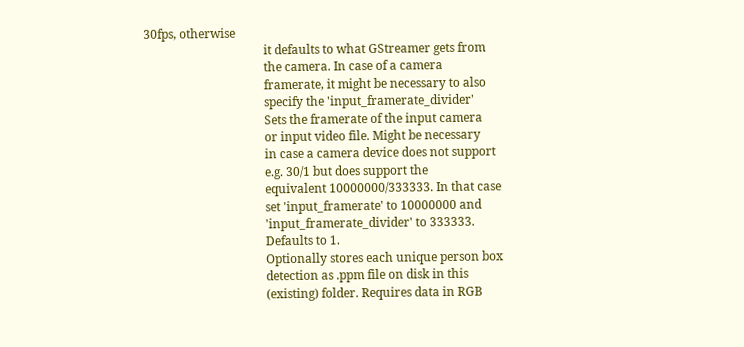30fps, otherwise
                                        it defaults to what GStreamer gets from
                                        the camera. In case of a camera
                                        framerate, it might be necessary to also
                                        specify the 'input_framerate_divider'
                                        Sets the framerate of the input camera
                                        or input video file. Might be necessary
                                        in case a camera device does not support
                                        e.g. 30/1 but does support the
                                        equivalent 10000000/333333. In that case
                                        set 'input_framerate' to 10000000 and
                                        'input_framerate_divider' to 333333.
                                        Defaults to 1.
                                        Optionally stores each unique person box
                                        detection as .ppm file on disk in this
                                        (existing) folder. Requires data in RGB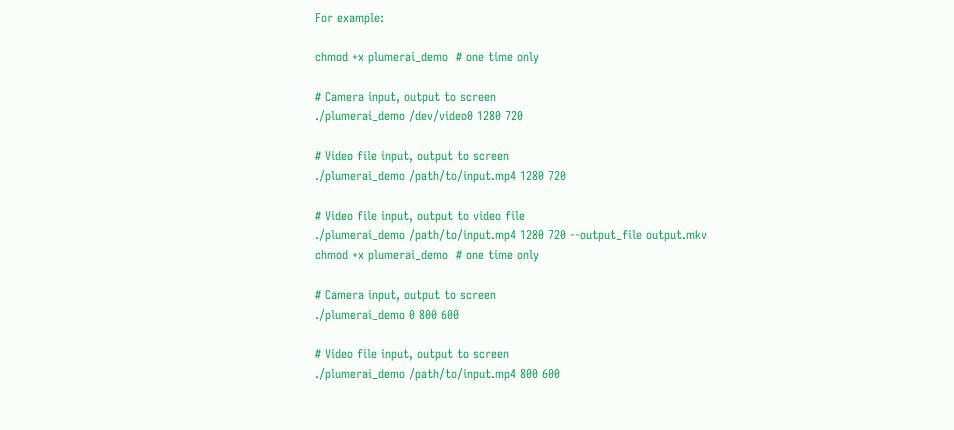For example:

chmod +x plumerai_demo  # one time only

# Camera input, output to screen
./plumerai_demo /dev/video0 1280 720

# Video file input, output to screen
./plumerai_demo /path/to/input.mp4 1280 720

# Video file input, output to video file
./plumerai_demo /path/to/input.mp4 1280 720 --output_file output.mkv
chmod +x plumerai_demo  # one time only

# Camera input, output to screen
./plumerai_demo 0 800 600

# Video file input, output to screen
./plumerai_demo /path/to/input.mp4 800 600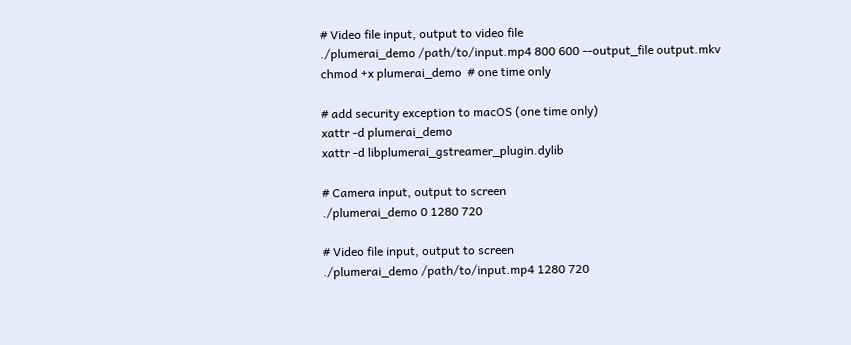# Video file input, output to video file
./plumerai_demo /path/to/input.mp4 800 600 --output_file output.mkv
chmod +x plumerai_demo  # one time only

# add security exception to macOS (one time only)
xattr -d plumerai_demo
xattr -d libplumerai_gstreamer_plugin.dylib

# Camera input, output to screen
./plumerai_demo 0 1280 720

# Video file input, output to screen
./plumerai_demo /path/to/input.mp4 1280 720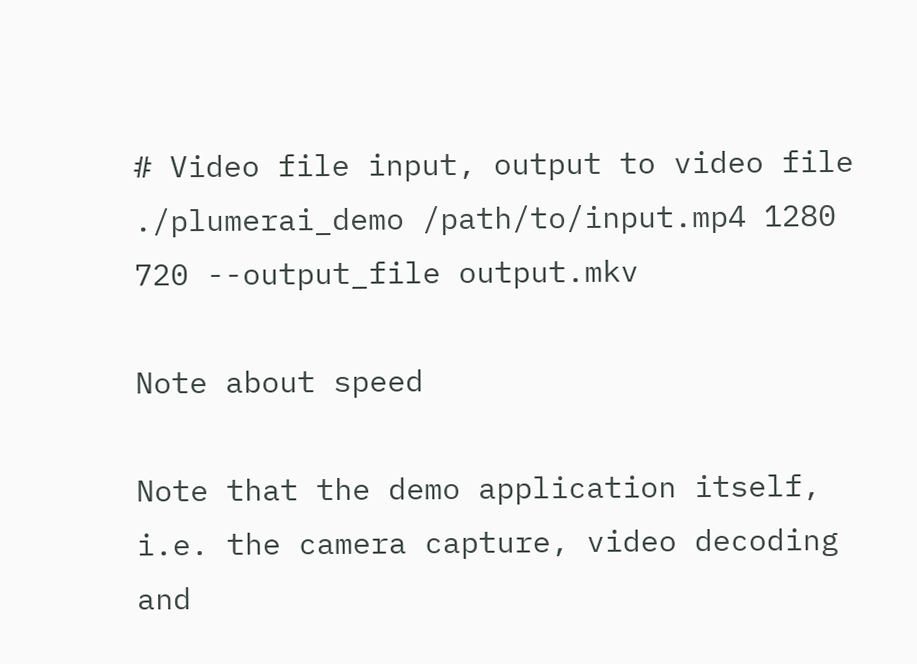# Video file input, output to video file
./plumerai_demo /path/to/input.mp4 1280 720 --output_file output.mkv

Note about speed

Note that the demo application itself, i.e. the camera capture, video decoding and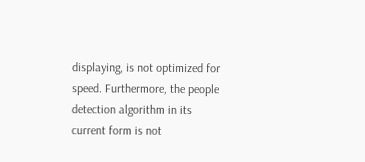displaying, is not optimized for speed. Furthermore, the people detection algorithm in its current form is not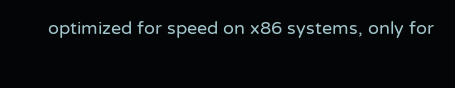optimized for speed on x86 systems, only for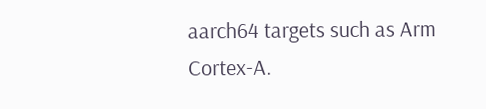aarch64 targets such as Arm Cortex-A.